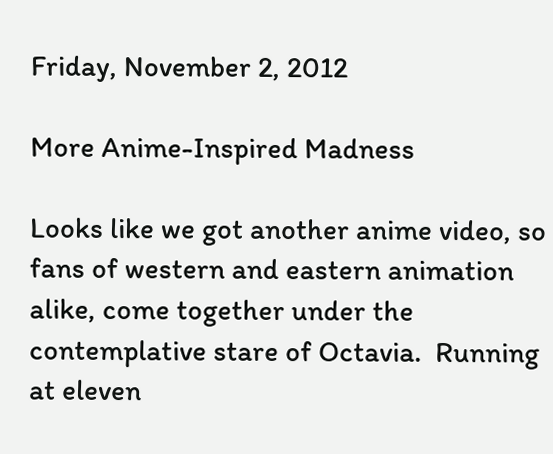Friday, November 2, 2012

More Anime-Inspired Madness

Looks like we got another anime video, so fans of western and eastern animation alike, come together under the contemplative stare of Octavia.  Running at eleven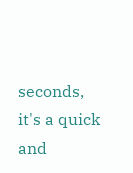seconds, it's a quick and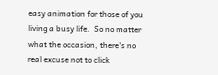easy animation for those of you living a busy life.  So no matter what the occasion, there's no real excuse not to click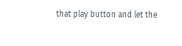that play button and let the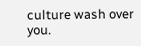culture wash over you.